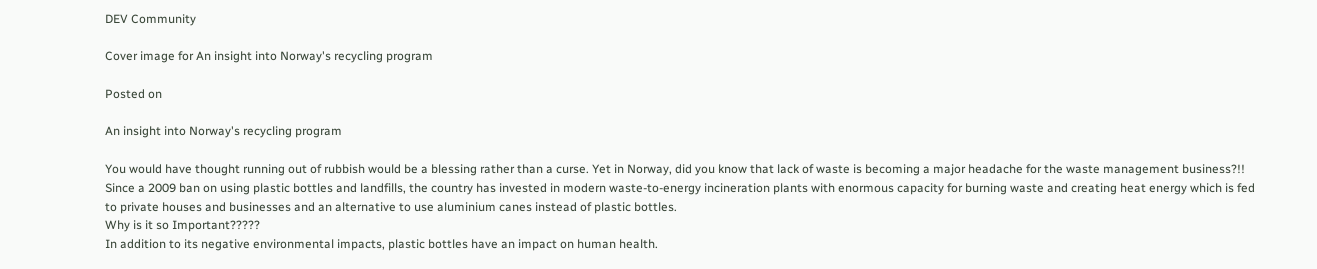DEV Community

Cover image for An insight into Norway's recycling program

Posted on

An insight into Norway's recycling program

You would have thought running out of rubbish would be a blessing rather than a curse. Yet in Norway, did you know that lack of waste is becoming a major headache for the waste management business?!!
Since a 2009 ban on using plastic bottles and landfills, the country has invested in modern waste-to-energy incineration plants with enormous capacity for burning waste and creating heat energy which is fed to private houses and businesses and an alternative to use aluminium canes instead of plastic bottles.
Why is it so Important?????
In addition to its negative environmental impacts, plastic bottles have an impact on human health.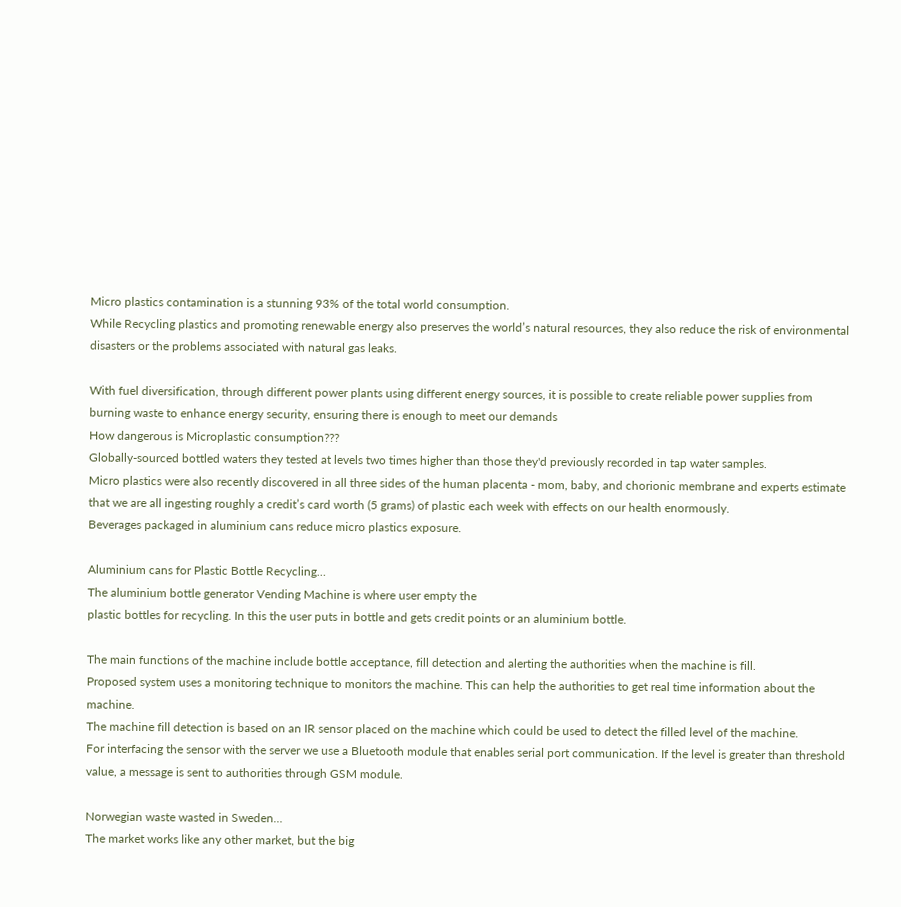Micro plastics contamination is a stunning 93% of the total world consumption.
While Recycling plastics and promoting renewable energy also preserves the world’s natural resources, they also reduce the risk of environmental disasters or the problems associated with natural gas leaks.

With fuel diversification, through different power plants using different energy sources, it is possible to create reliable power supplies from burning waste to enhance energy security, ensuring there is enough to meet our demands
How dangerous is Microplastic consumption???
Globally-sourced bottled waters they tested at levels two times higher than those they'd previously recorded in tap water samples.
Micro plastics were also recently discovered in all three sides of the human placenta - mom, baby, and chorionic membrane and experts estimate that we are all ingesting roughly a credit’s card worth (5 grams) of plastic each week with effects on our health enormously.
Beverages packaged in aluminium cans reduce micro plastics exposure.

Aluminium cans for Plastic Bottle Recycling…
The aluminium bottle generator Vending Machine is where user empty the
plastic bottles for recycling. In this the user puts in bottle and gets credit points or an aluminium bottle.

The main functions of the machine include bottle acceptance, fill detection and alerting the authorities when the machine is fill.
Proposed system uses a monitoring technique to monitors the machine. This can help the authorities to get real time information about the machine.
The machine fill detection is based on an IR sensor placed on the machine which could be used to detect the filled level of the machine.
For interfacing the sensor with the server we use a Bluetooth module that enables serial port communication. If the level is greater than threshold value, a message is sent to authorities through GSM module.

Norwegian waste wasted in Sweden…
The market works like any other market, but the big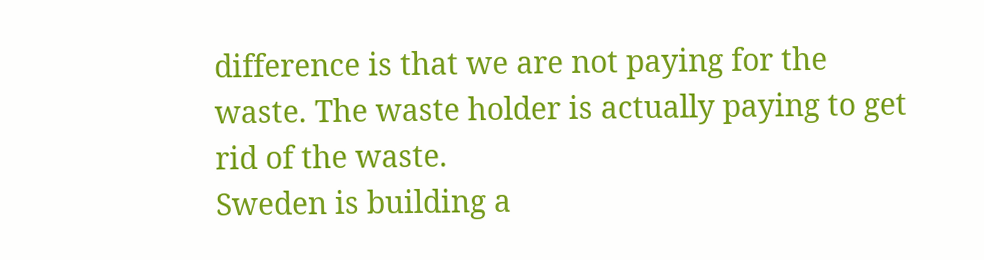difference is that we are not paying for the waste. The waste holder is actually paying to get rid of the waste.
Sweden is building a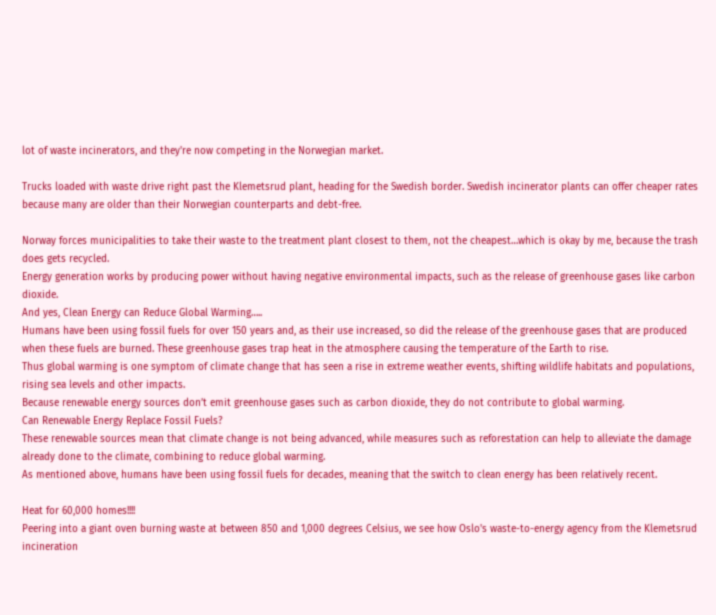lot of waste incinerators, and they're now competing in the Norwegian market.

Trucks loaded with waste drive right past the Klemetsrud plant, heading for the Swedish border. Swedish incinerator plants can offer cheaper rates because many are older than their Norwegian counterparts and debt-free.

Norway forces municipalities to take their waste to the treatment plant closest to them, not the cheapest…which is okay by me, because the trash does gets recycled.
Energy generation works by producing power without having negative environmental impacts, such as the release of greenhouse gases like carbon dioxide.
And yes, Clean Energy can Reduce Global Warming…..
Humans have been using fossil fuels for over 150 years and, as their use increased, so did the release of the greenhouse gases that are produced when these fuels are burned. These greenhouse gases trap heat in the atmosphere causing the temperature of the Earth to rise.
Thus global warming is one symptom of climate change that has seen a rise in extreme weather events, shifting wildlife habitats and populations, rising sea levels and other impacts.
Because renewable energy sources don’t emit greenhouse gases such as carbon dioxide, they do not contribute to global warming.
Can Renewable Energy Replace Fossil Fuels?
These renewable sources mean that climate change is not being advanced, while measures such as reforestation can help to alleviate the damage already done to the climate, combining to reduce global warming.
As mentioned above, humans have been using fossil fuels for decades, meaning that the switch to clean energy has been relatively recent.

Heat for 60,000 homes!!!!
Peering into a giant oven burning waste at between 850 and 1,000 degrees Celsius, we see how Oslo's waste-to-energy agency from the Klemetsrud incineration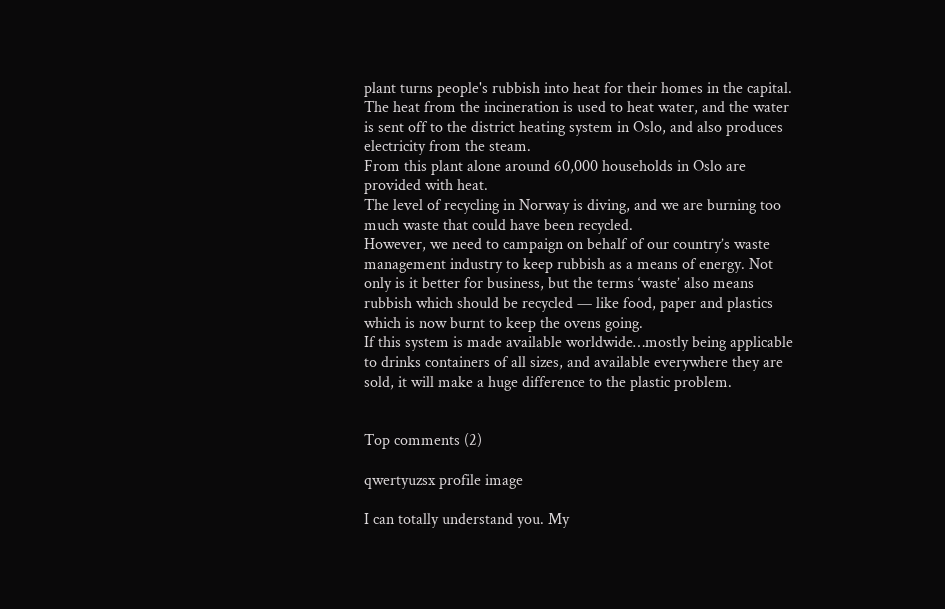plant turns people's rubbish into heat for their homes in the capital.
The heat from the incineration is used to heat water, and the water is sent off to the district heating system in Oslo, and also produces electricity from the steam.
From this plant alone around 60,000 households in Oslo are provided with heat.
The level of recycling in Norway is diving, and we are burning too much waste that could have been recycled.
However, we need to campaign on behalf of our country’s waste management industry to keep rubbish as a means of energy. Not only is it better for business, but the terms ‘waste’ also means rubbish which should be recycled — like food, paper and plastics which is now burnt to keep the ovens going.
If this system is made available worldwide…mostly being applicable to drinks containers of all sizes, and available everywhere they are sold, it will make a huge difference to the plastic problem.


Top comments (2)

qwertyuzsx profile image

I can totally understand you. My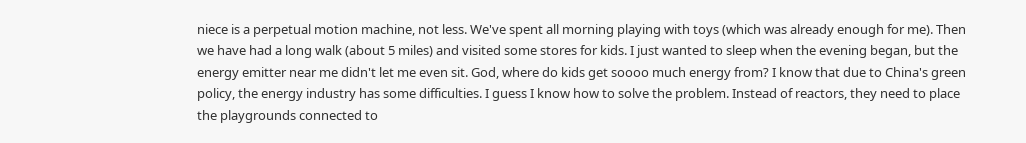niece is a perpetual motion machine, not less. We've spent all morning playing with toys (which was already enough for me). Then we have had a long walk (about 5 miles) and visited some stores for kids. I just wanted to sleep when the evening began, but the energy emitter near me didn't let me even sit. God, where do kids get soooo much energy from? I know that due to China's green policy, the energy industry has some difficulties. I guess I know how to solve the problem. Instead of reactors, they need to place the playgrounds connected to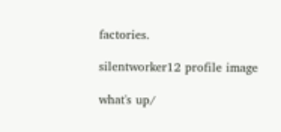factories.

silentworker12 profile image

what's up/